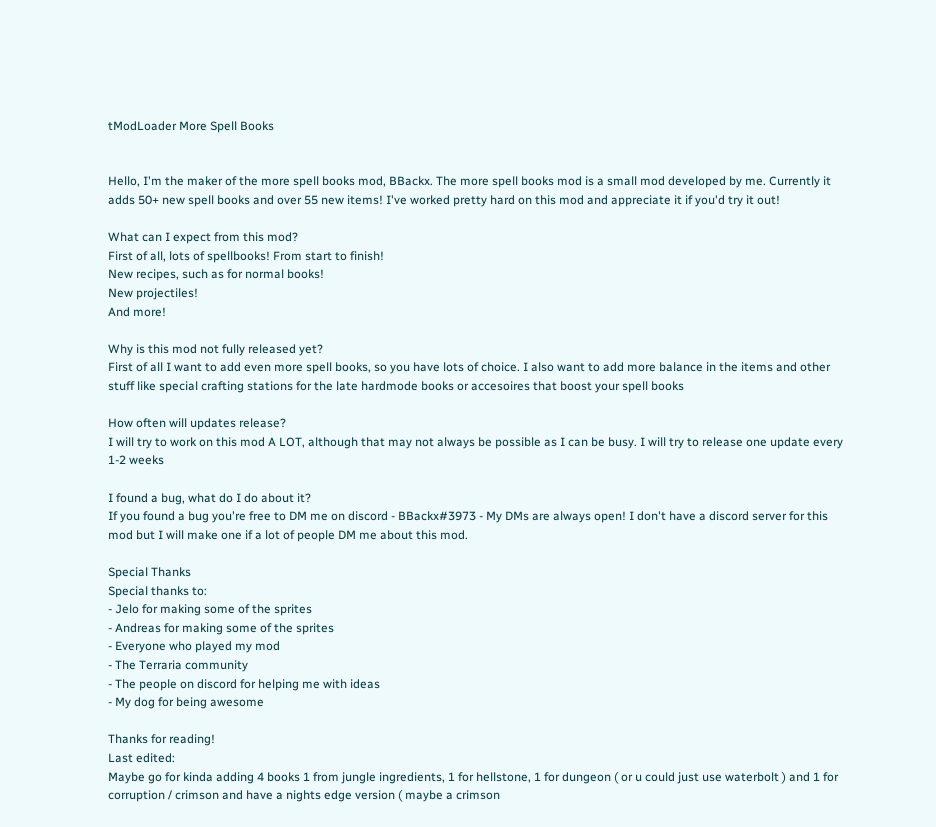tModLoader More Spell Books


Hello, I'm the maker of the more spell books mod, BBackx. The more spell books mod is a small mod developed by me. Currently it adds 50+ new spell books and over 55 new items! I've worked pretty hard on this mod and appreciate it if you'd try it out!

What can I expect from this mod?
First of all, lots of spellbooks! From start to finish!
New recipes, such as for normal books!
New projectiles!
And more!

Why is this mod not fully released yet?
First of all I want to add even more spell books, so you have lots of choice. I also want to add more balance in the items and other stuff like special crafting stations for the late hardmode books or accesoires that boost your spell books

How often will updates release?
I will try to work on this mod A LOT, although that may not always be possible as I can be busy. I will try to release one update every 1-2 weeks

I found a bug, what do I do about it?
If you found a bug you're free to DM me on discord - BBackx#3973 - My DMs are always open! I don't have a discord server for this mod but I will make one if a lot of people DM me about this mod.

Special Thanks
Special thanks to:
- Jelo for making some of the sprites
- Andreas for making some of the sprites
- Everyone who played my mod
- The Terraria community
- The people on discord for helping me with ideas
- My dog for being awesome

Thanks for reading!
Last edited:
Maybe go for kinda adding 4 books 1 from jungle ingredients, 1 for hellstone, 1 for dungeon ( or u could just use waterbolt ) and 1 for corruption / crimson and have a nights edge version ( maybe a crimson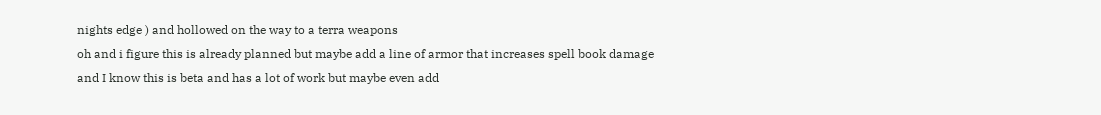nights edge ) and hollowed on the way to a terra weapons
oh and i figure this is already planned but maybe add a line of armor that increases spell book damage
and I know this is beta and has a lot of work but maybe even add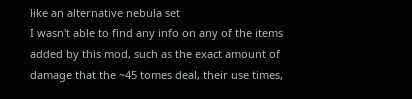like an alternative nebula set
I wasn't able to find any info on any of the items added by this mod, such as the exact amount of damage that the ~45 tomes deal, their use times,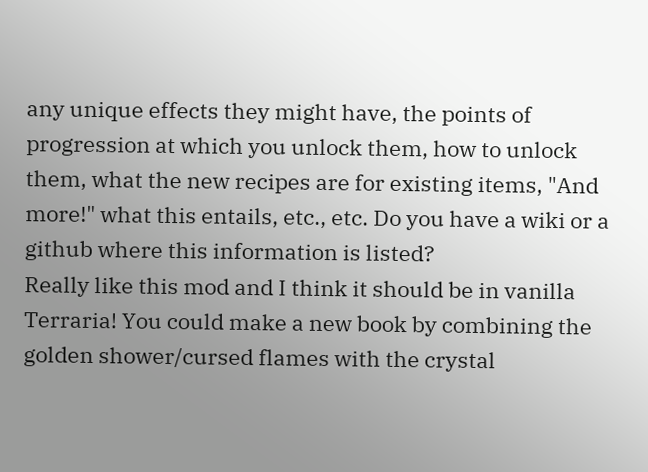any unique effects they might have, the points of progression at which you unlock them, how to unlock them, what the new recipes are for existing items, "And more!" what this entails, etc., etc. Do you have a wiki or a github where this information is listed?
Really like this mod and I think it should be in vanilla Terraria! You could make a new book by combining the golden shower/cursed flames with the crystal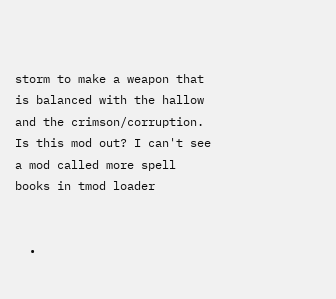storm to make a weapon that is balanced with the hallow and the crimson/corruption.
Is this mod out? I can't see a mod called more spell books in tmod loader


  •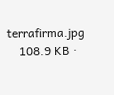terrafirma.jpg
    108.9 KB ·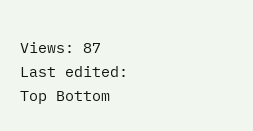Views: 87
Last edited:
Top Bottom